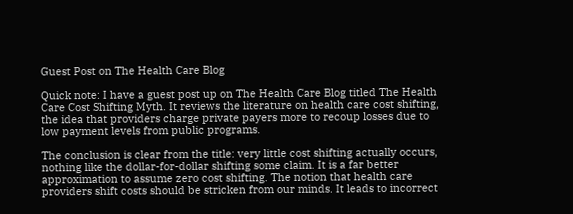Guest Post on The Health Care Blog

Quick note: I have a guest post up on The Health Care Blog titled The Health Care Cost Shifting Myth. It reviews the literature on health care cost shifting, the idea that providers charge private payers more to recoup losses due to low payment levels from public programs.

The conclusion is clear from the title: very little cost shifting actually occurs, nothing like the dollar-for-dollar shifting some claim. It is a far better approximation to assume zero cost shifting. The notion that health care providers shift costs should be stricken from our minds. It leads to incorrect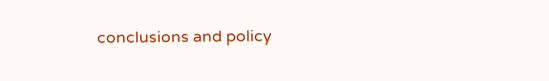conclusions and policy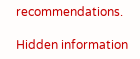recommendations.

Hidden information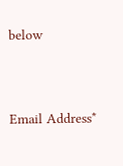below


Email Address*